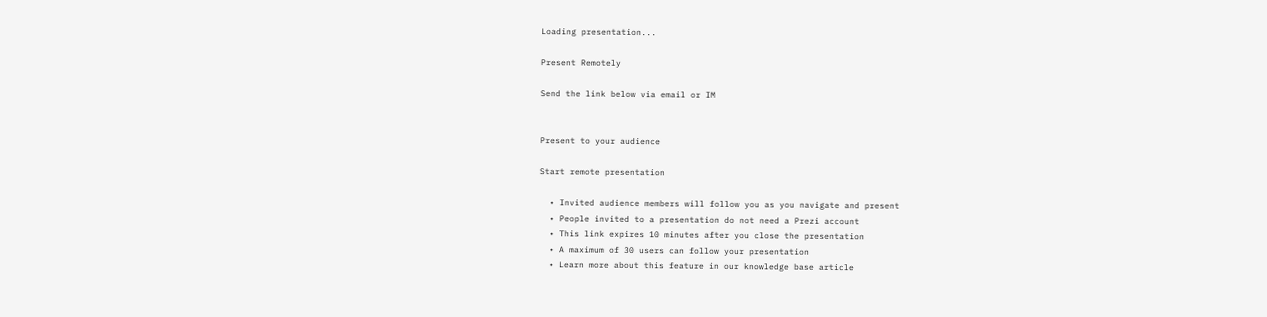Loading presentation...

Present Remotely

Send the link below via email or IM


Present to your audience

Start remote presentation

  • Invited audience members will follow you as you navigate and present
  • People invited to a presentation do not need a Prezi account
  • This link expires 10 minutes after you close the presentation
  • A maximum of 30 users can follow your presentation
  • Learn more about this feature in our knowledge base article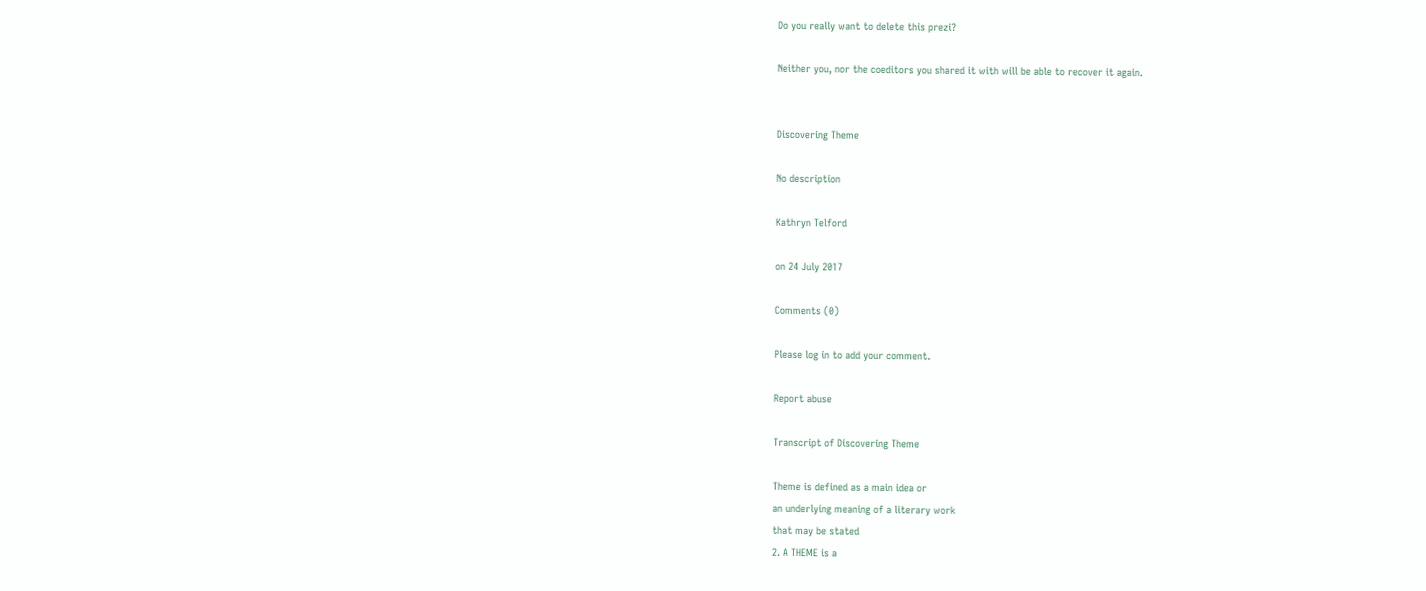Do you really want to delete this prezi?

Neither you, nor the coeditors you shared it with will be able to recover it again.


Discovering Theme

No description

Kathryn Telford

on 24 July 2017

Comments (0)

Please log in to add your comment.

Report abuse

Transcript of Discovering Theme

Theme is defined as a main idea or
an underlying meaning of a literary work
that may be stated
2. A THEME is a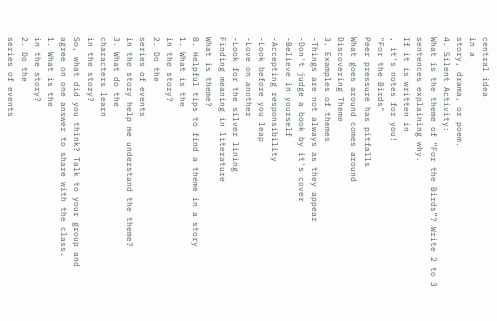central idea
in a
story, drama, or poem.
4. Silent Activity:
What is the theme of “For the Birds”? Write 2 to 3 sentences explaining why.
If it is written in
, it's notes for you!
"For the Birds"
Peer pressure has pitfalls
What goes around comes around
Discovering Theme
3. Examples of themes
-Things are not always as they appear
-Don't judge a book by it's cover
-Believe in yourself
-Accepting responsibility
-Look before you leap
-Love on another
-Look for the silver lining
Finding meaning in literature
What is theme?
8. Helpful tips to find a theme in a story
1. What is the
in the story?
2. Do the
series of events
in the story help me understand the theme?
3. What do the
characters learn
in the story?
So, what did you think? Talk to your group and agree on one answer to share with the class.
1. What is the
in the story?
2. Do the
series of events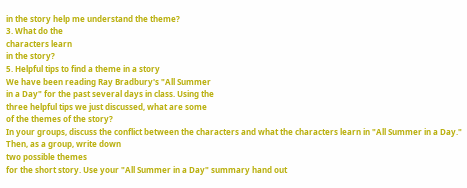in the story help me understand the theme?
3. What do the
characters learn
in the story?
5. Helpful tips to find a theme in a story
We have been reading Ray Bradbury's "All Summer
in a Day" for the past several days in class. Using the
three helpful tips we just discussed, what are some
of the themes of the story?
In your groups, discuss the conflict between the characters and what the characters learn in "All Summer in a Day." Then, as a group, write down
two possible themes
for the short story. Use your "All Summer in a Day" summary hand out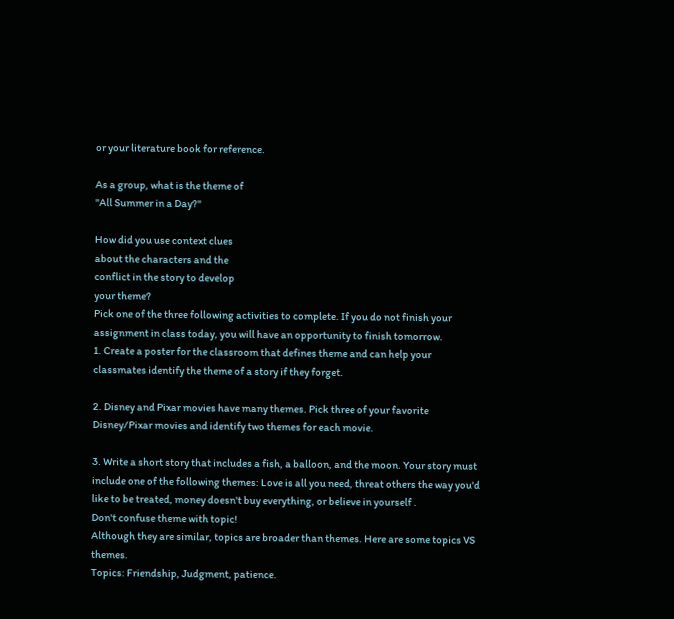or your literature book for reference.

As a group, what is the theme of
"All Summer in a Day?"

How did you use context clues
about the characters and the
conflict in the story to develop
your theme?
Pick one of the three following activities to complete. If you do not finish your assignment in class today, you will have an opportunity to finish tomorrow.
1. Create a poster for the classroom that defines theme and can help your classmates identify the theme of a story if they forget.

2. Disney and Pixar movies have many themes. Pick three of your favorite Disney/Pixar movies and identify two themes for each movie.

3. Write a short story that includes a fish, a balloon, and the moon. Your story must include one of the following themes: Love is all you need, threat others the way you'd like to be treated, money doesn't buy everything, or believe in yourself .
Don't confuse theme with topic!
Although they are similar, topics are broader than themes. Here are some topics VS themes.
Topics: Friendship, Judgment, patience.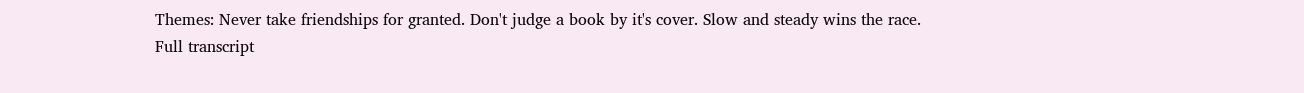Themes: Never take friendships for granted. Don't judge a book by it's cover. Slow and steady wins the race.
Full transcript